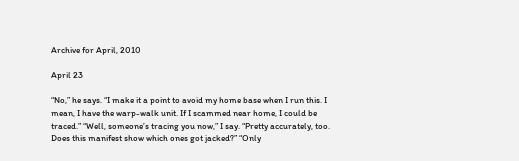Archive for April, 2010

April 23

“No,” he says. “I make it a point to avoid my home base when I run this. I mean, I have the warp-walk unit. If I scammed near home, I could be traced.” “Well, someone’s tracing you now,” I say. “Pretty accurately, too. Does this manifest show which ones got jacked?” “Only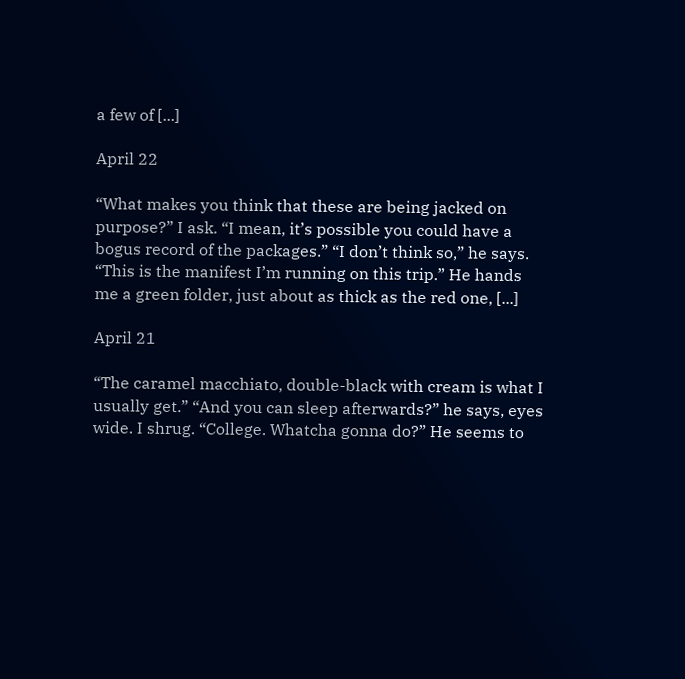a few of [...]

April 22

“What makes you think that these are being jacked on purpose?” I ask. “I mean, it’s possible you could have a bogus record of the packages.” “I don’t think so,” he says. “This is the manifest I’m running on this trip.” He hands me a green folder, just about as thick as the red one, [...]

April 21

“The caramel macchiato, double-black with cream is what I usually get.” “And you can sleep afterwards?” he says, eyes wide. I shrug. “College. Whatcha gonna do?” He seems to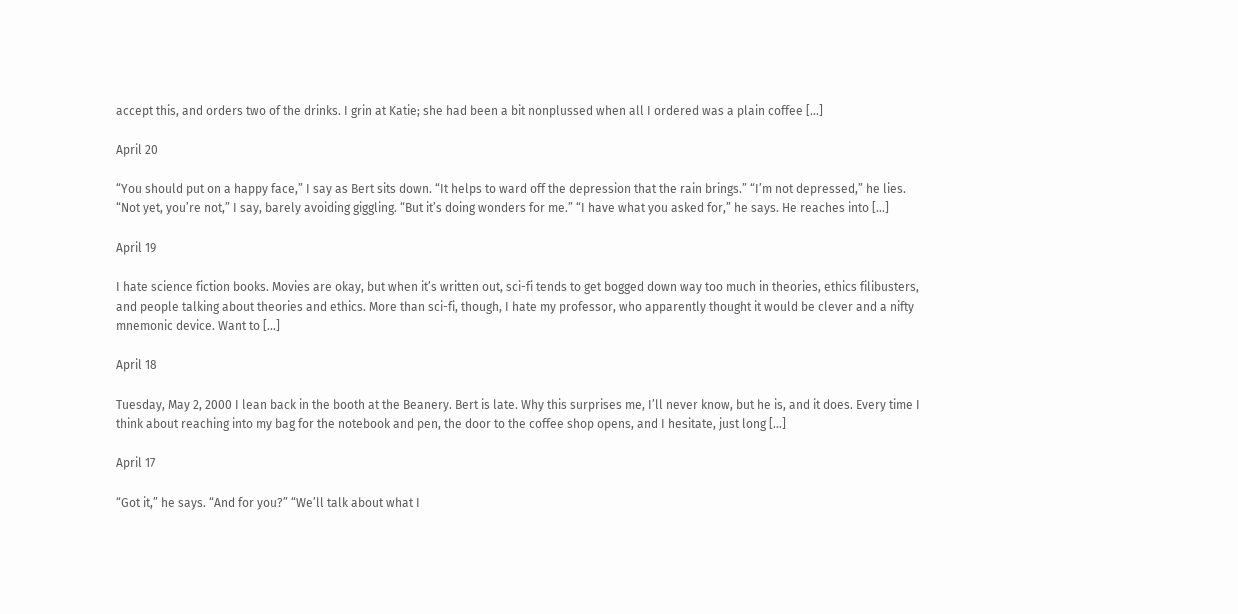accept this, and orders two of the drinks. I grin at Katie; she had been a bit nonplussed when all I ordered was a plain coffee [...]

April 20

“You should put on a happy face,” I say as Bert sits down. “It helps to ward off the depression that the rain brings.” “I’m not depressed,” he lies. “Not yet, you’re not,” I say, barely avoiding giggling. “But it’s doing wonders for me.” “I have what you asked for,” he says. He reaches into [...]

April 19

I hate science fiction books. Movies are okay, but when it’s written out, sci-fi tends to get bogged down way too much in theories, ethics filibusters, and people talking about theories and ethics. More than sci-fi, though, I hate my professor, who apparently thought it would be clever and a nifty mnemonic device. Want to [...]

April 18

Tuesday, May 2, 2000 I lean back in the booth at the Beanery. Bert is late. Why this surprises me, I’ll never know, but he is, and it does. Every time I think about reaching into my bag for the notebook and pen, the door to the coffee shop opens, and I hesitate, just long [...]

April 17

“Got it,” he says. “And for you?” “We’ll talk about what I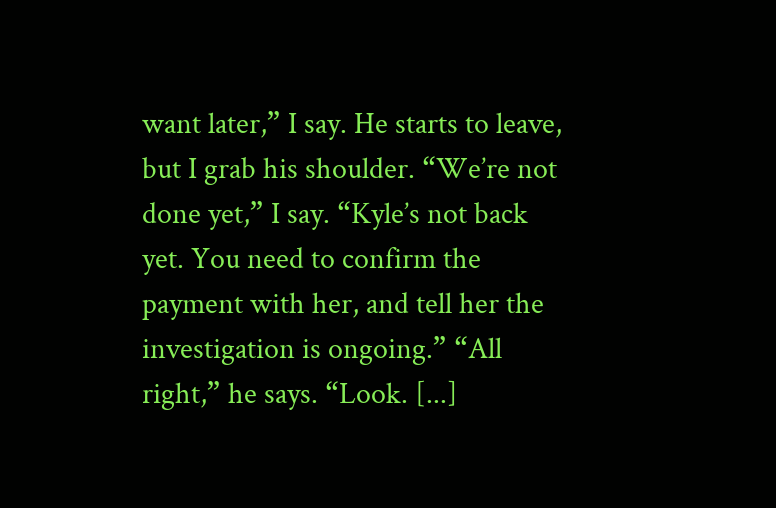want later,” I say. He starts to leave, but I grab his shoulder. “We’re not done yet,” I say. “Kyle’s not back yet. You need to confirm the payment with her, and tell her the investigation is ongoing.” “All right,” he says. “Look. [...]